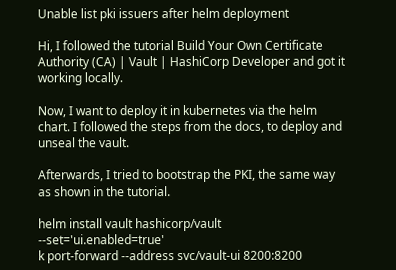Unable list pki issuers after helm deployment

Hi, I followed the tutorial Build Your Own Certificate Authority (CA) | Vault | HashiCorp Developer and got it working locally.

Now, I want to deploy it in kubernetes via the helm chart. I followed the steps from the docs, to deploy and unseal the vault.

Afterwards, I tried to bootstrap the PKI, the same way as shown in the tutorial.

helm install vault hashicorp/vault --set='ui.enabled=true'
k port-forward --address svc/vault-ui 8200:8200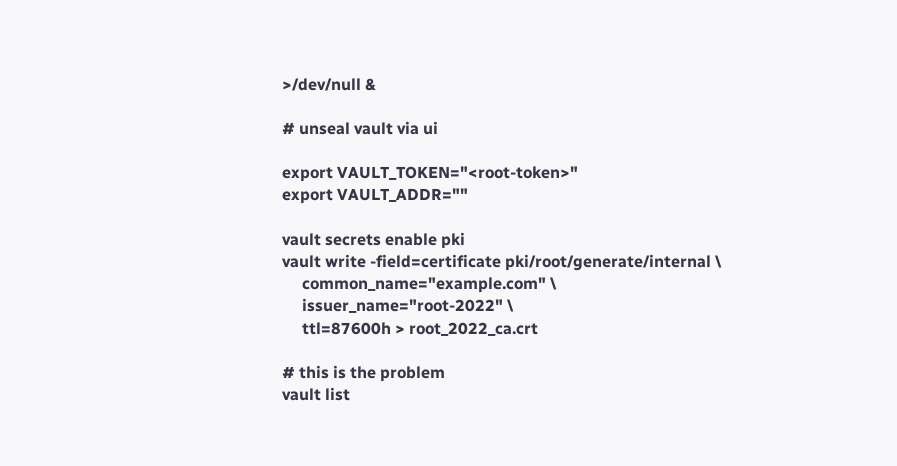>/dev/null &

# unseal vault via ui

export VAULT_TOKEN="<root-token>"
export VAULT_ADDR=""

vault secrets enable pki
vault write -field=certificate pki/root/generate/internal \
     common_name="example.com" \
     issuer_name="root-2022" \
     ttl=87600h > root_2022_ca.crt

# this is the problem
vault list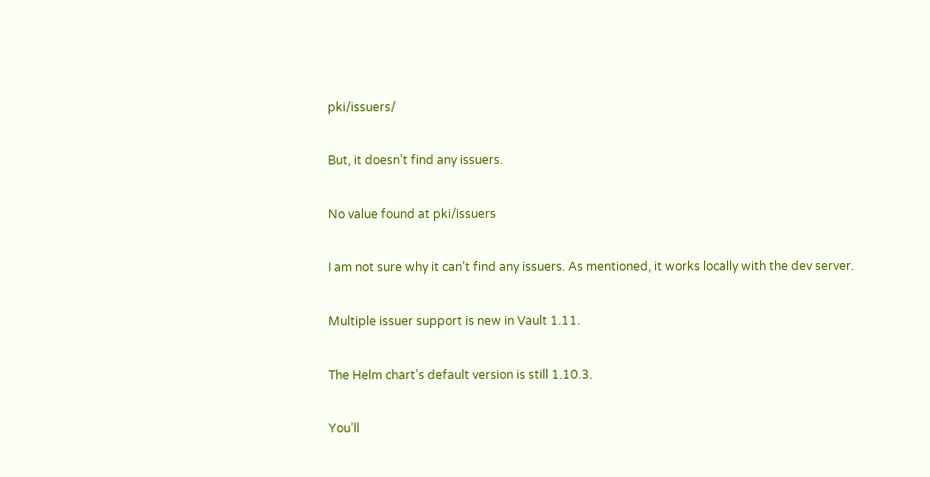pki/issuers/

But, it doesn’t find any issuers.

No value found at pki/issuers

I am not sure why it can’t find any issuers. As mentioned, it works locally with the dev server.

Multiple issuer support is new in Vault 1.11.

The Helm chart’s default version is still 1.10.3.

You’ll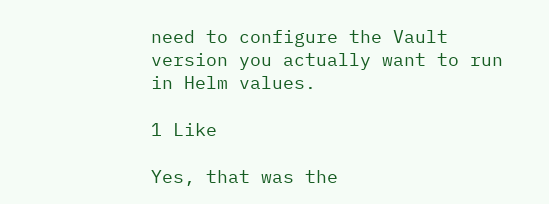need to configure the Vault version you actually want to run in Helm values.

1 Like

Yes, that was the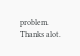problem. Thanks alot.